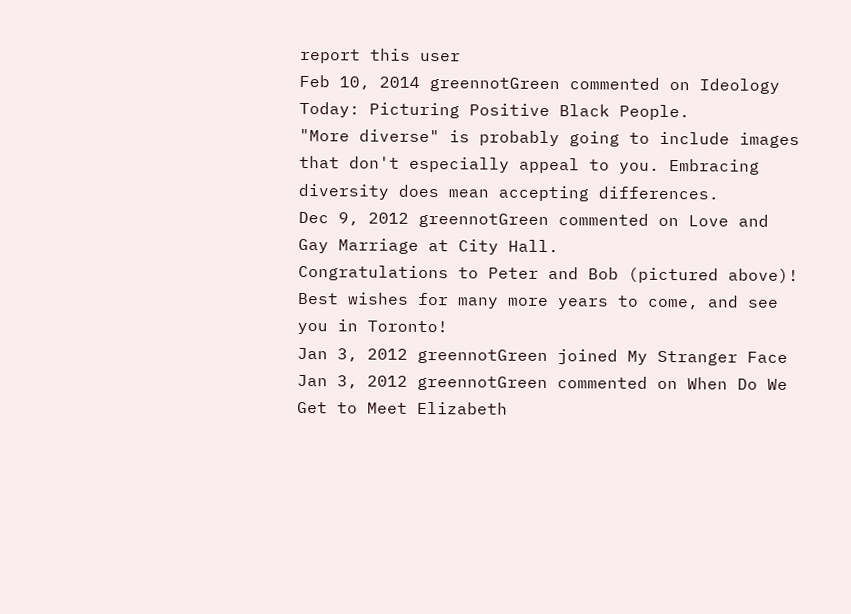report this user
Feb 10, 2014 greennotGreen commented on Ideology Today: Picturing Positive Black People.
"More diverse" is probably going to include images that don't especially appeal to you. Embracing diversity does mean accepting differences.
Dec 9, 2012 greennotGreen commented on Love and Gay Marriage at City Hall.
Congratulations to Peter and Bob (pictured above)! Best wishes for many more years to come, and see you in Toronto!
Jan 3, 2012 greennotGreen joined My Stranger Face
Jan 3, 2012 greennotGreen commented on When Do We Get to Meet Elizabeth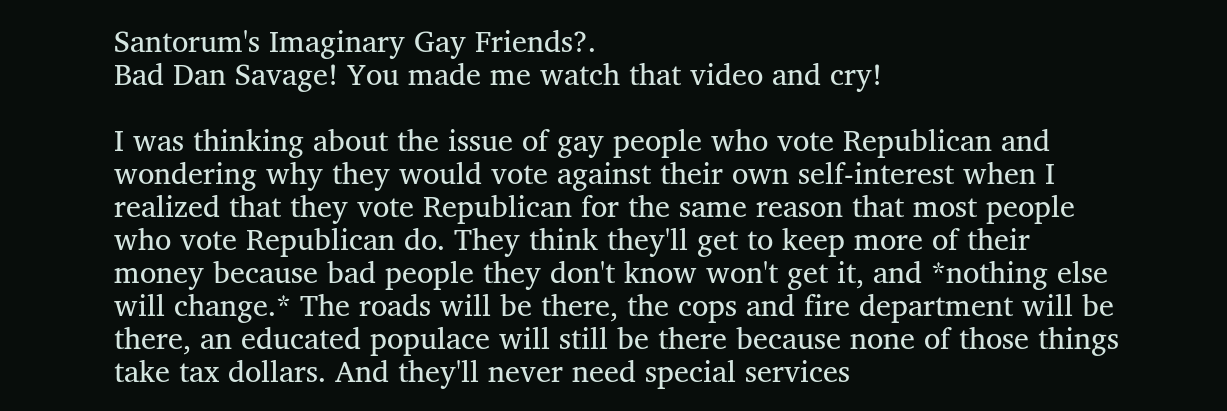Santorum's Imaginary Gay Friends?.
Bad Dan Savage! You made me watch that video and cry!

I was thinking about the issue of gay people who vote Republican and wondering why they would vote against their own self-interest when I realized that they vote Republican for the same reason that most people who vote Republican do. They think they'll get to keep more of their money because bad people they don't know won't get it, and *nothing else will change.* The roads will be there, the cops and fire department will be there, an educated populace will still be there because none of those things take tax dollars. And they'll never need special services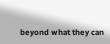beyond what they can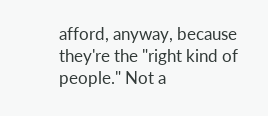afford, anyway, because they're the "right kind of people." Not a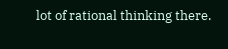lot of rational thinking there.